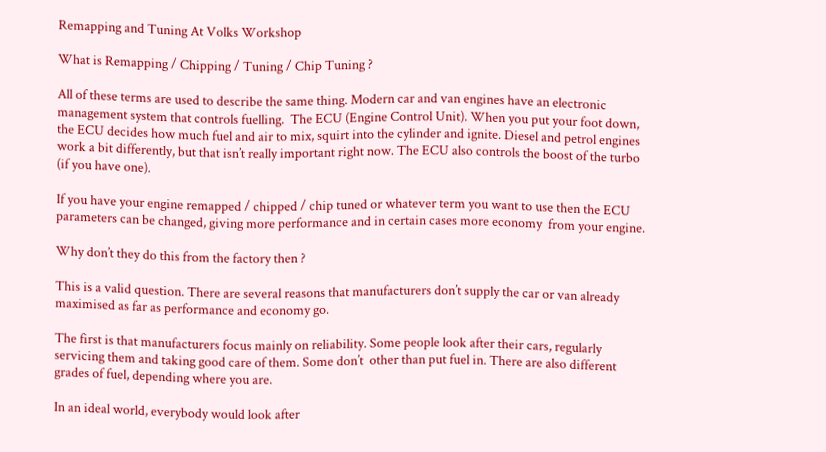Remapping and Tuning At Volks Workshop

What is Remapping / Chipping / Tuning / Chip Tuning ?

All of these terms are used to describe the same thing. Modern car and van engines have an electronic management system that controls fuelling.  The ECU (Engine Control Unit). When you put your foot down, the ECU decides how much fuel and air to mix, squirt into the cylinder and ignite. Diesel and petrol engines work a bit differently, but that isn’t really important right now. The ECU also controls the boost of the turbo (if you have one).

If you have your engine remapped / chipped / chip tuned or whatever term you want to use then the ECU parameters can be changed, giving more performance and in certain cases more economy  from your engine.

Why don’t they do this from the factory then ?

This is a valid question. There are several reasons that manufacturers don’t supply the car or van already maximised as far as performance and economy go.

The first is that manufacturers focus mainly on reliability. Some people look after their cars, regularly servicing them and taking good care of them. Some don’t  other than put fuel in. There are also different grades of fuel, depending where you are.

In an ideal world, everybody would look after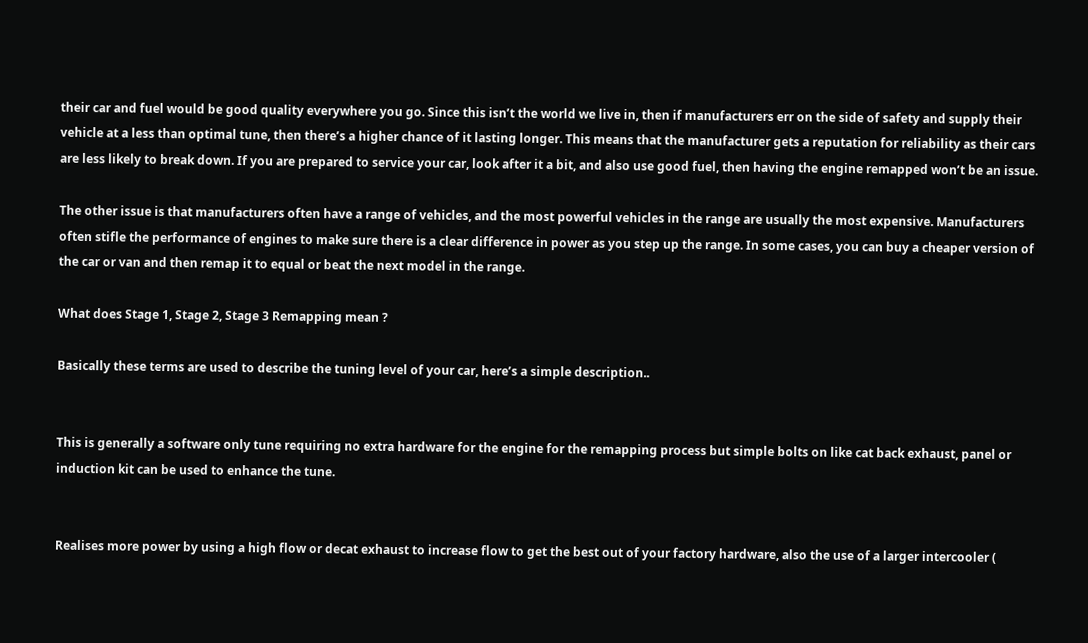their car and fuel would be good quality everywhere you go. Since this isn’t the world we live in, then if manufacturers err on the side of safety and supply their vehicle at a less than optimal tune, then there’s a higher chance of it lasting longer. This means that the manufacturer gets a reputation for reliability as their cars are less likely to break down. If you are prepared to service your car, look after it a bit, and also use good fuel, then having the engine remapped won’t be an issue.

The other issue is that manufacturers often have a range of vehicles, and the most powerful vehicles in the range are usually the most expensive. Manufacturers often stifle the performance of engines to make sure there is a clear difference in power as you step up the range. In some cases, you can buy a cheaper version of the car or van and then remap it to equal or beat the next model in the range.

What does Stage 1, Stage 2, Stage 3 Remapping mean ?

Basically these terms are used to describe the tuning level of your car, here’s a simple description..


This is generally a software only tune requiring no extra hardware for the engine for the remapping process but simple bolts on like cat back exhaust, panel or induction kit can be used to enhance the tune.


Realises more power by using a high flow or decat exhaust to increase flow to get the best out of your factory hardware, also the use of a larger intercooler (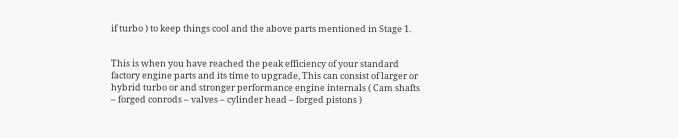if turbo ) to keep things cool and the above parts mentioned in Stage 1.


This is when you have reached the peak efficiency of your standard factory engine parts and its time to upgrade, This can consist of larger or hybrid turbo or and stronger performance engine internals ( Cam shafts – forged conrods – valves – cylinder head – forged pistons )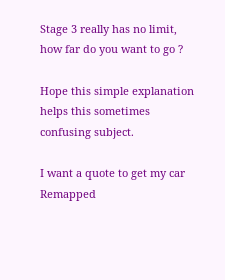Stage 3 really has no limit, how far do you want to go ?

Hope this simple explanation helps this sometimes confusing subject.

I want a quote to get my car Remapped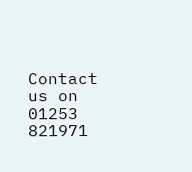Contact us on 01253 821971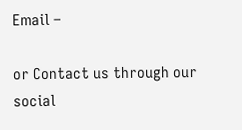Email –

or Contact us through our social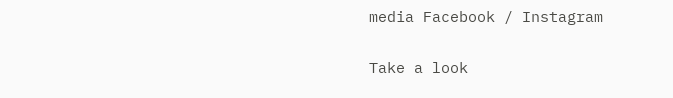media Facebook / Instagram

Take a look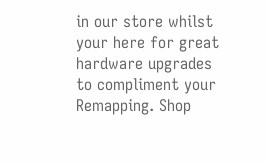in our store whilst your here for great hardware upgrades to compliment your Remapping. Shop